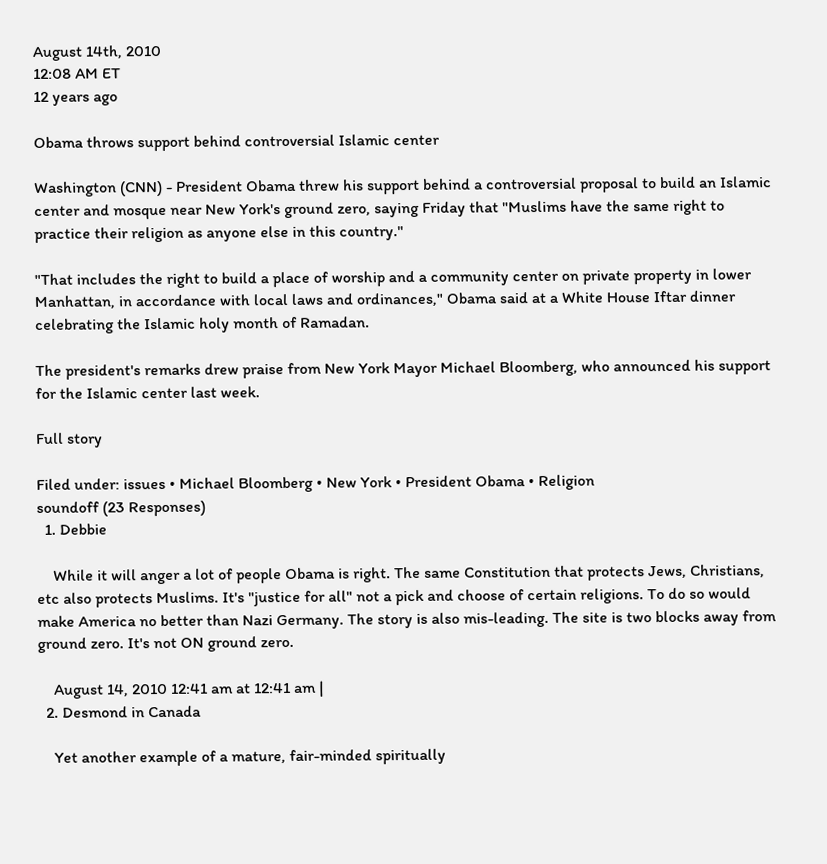August 14th, 2010
12:08 AM ET
12 years ago

Obama throws support behind controversial Islamic center

Washington (CNN) - President Obama threw his support behind a controversial proposal to build an Islamic center and mosque near New York's ground zero, saying Friday that "Muslims have the same right to practice their religion as anyone else in this country."

"That includes the right to build a place of worship and a community center on private property in lower Manhattan, in accordance with local laws and ordinances," Obama said at a White House Iftar dinner celebrating the Islamic holy month of Ramadan.

The president's remarks drew praise from New York Mayor Michael Bloomberg, who announced his support for the Islamic center last week.

Full story

Filed under: issues • Michael Bloomberg • New York • President Obama • Religion
soundoff (23 Responses)
  1. Debbie

    While it will anger a lot of people Obama is right. The same Constitution that protects Jews, Christians, etc also protects Muslims. It's "justice for all" not a pick and choose of certain religions. To do so would make America no better than Nazi Germany. The story is also mis-leading. The site is two blocks away from ground zero. It's not ON ground zero.

    August 14, 2010 12:41 am at 12:41 am |
  2. Desmond in Canada

    Yet another example of a mature, fair-minded spiritually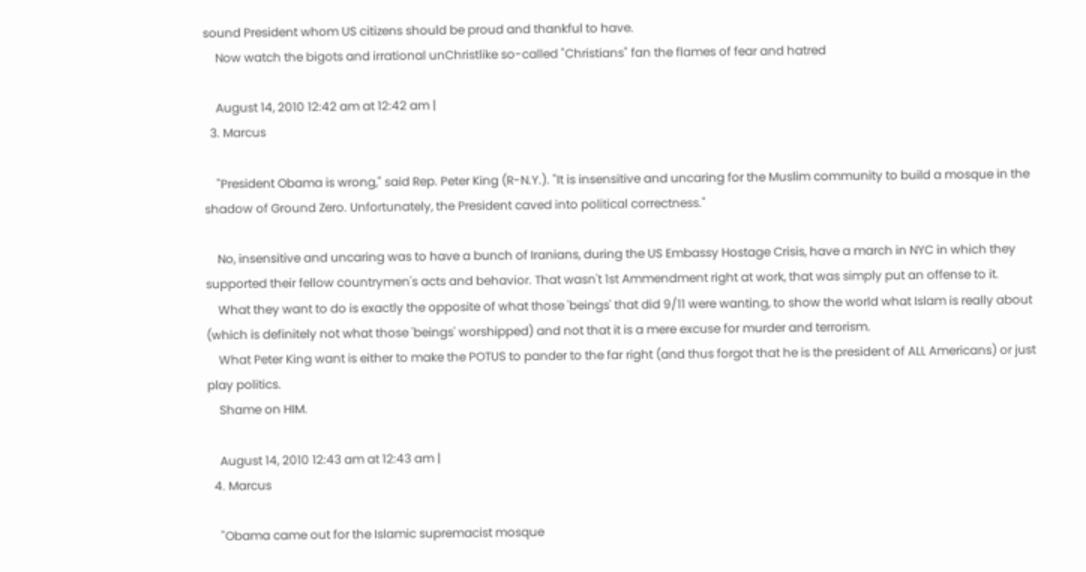sound President whom US citizens should be proud and thankful to have.
    Now watch the bigots and irrational unChristlike so-called "Christians" fan the flames of fear and hatred

    August 14, 2010 12:42 am at 12:42 am |
  3. Marcus

    "President Obama is wrong," said Rep. Peter King (R-N.Y.). "It is insensitive and uncaring for the Muslim community to build a mosque in the shadow of Ground Zero. Unfortunately, the President caved into political correctness."

    No, insensitive and uncaring was to have a bunch of Iranians, during the US Embassy Hostage Crisis, have a march in NYC in which they supported their fellow countrymen's acts and behavior. That wasn't 1st Ammendment right at work, that was simply put an offense to it.
    What they want to do is exactly the opposite of what those 'beings' that did 9/11 were wanting, to show the world what Islam is really about (which is definitely not what those 'beings' worshipped) and not that it is a mere excuse for murder and terrorism.
    What Peter King want is either to make the POTUS to pander to the far right (and thus forgot that he is the president of ALL Americans) or just play politics.
    Shame on HIM.

    August 14, 2010 12:43 am at 12:43 am |
  4. Marcus

    "Obama came out for the Islamic supremacist mosque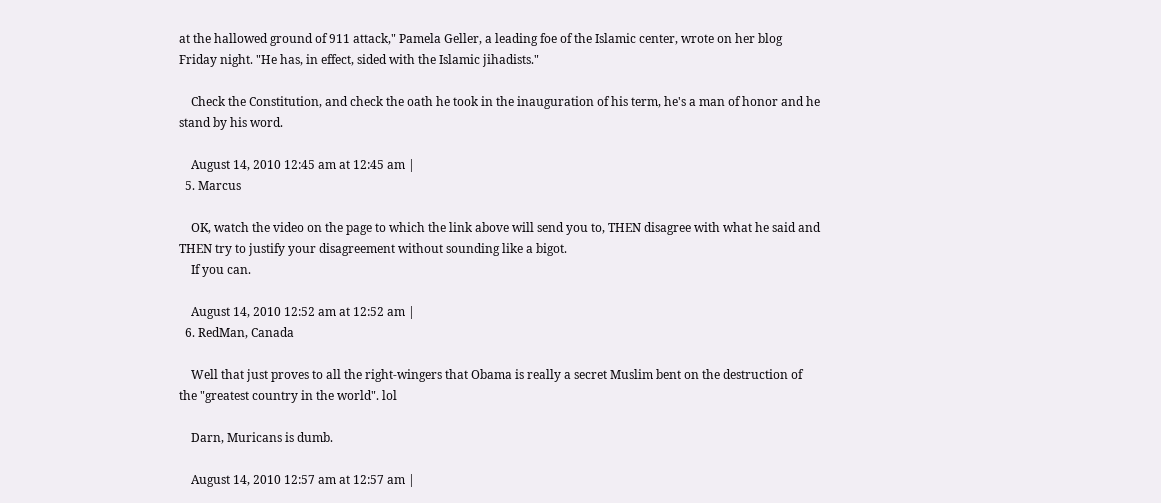at the hallowed ground of 911 attack," Pamela Geller, a leading foe of the Islamic center, wrote on her blog Friday night. "He has, in effect, sided with the Islamic jihadists."

    Check the Constitution, and check the oath he took in the inauguration of his term, he's a man of honor and he stand by his word.

    August 14, 2010 12:45 am at 12:45 am |
  5. Marcus

    OK, watch the video on the page to which the link above will send you to, THEN disagree with what he said and THEN try to justify your disagreement without sounding like a bigot.
    If you can.

    August 14, 2010 12:52 am at 12:52 am |
  6. RedMan, Canada

    Well that just proves to all the right-wingers that Obama is really a secret Muslim bent on the destruction of the "greatest country in the world". lol

    Darn, Muricans is dumb.

    August 14, 2010 12:57 am at 12:57 am |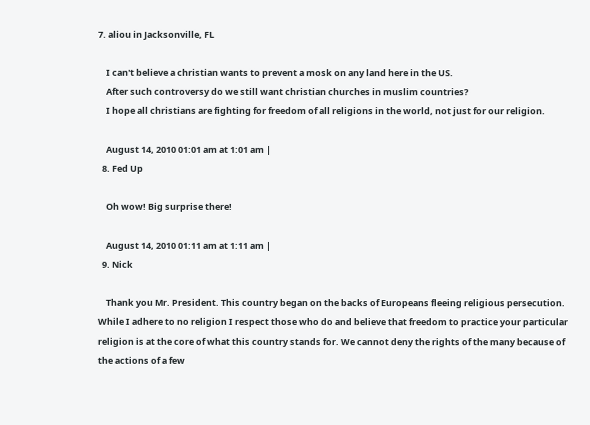7. aliou in Jacksonville, FL

    I can't believe a christian wants to prevent a mosk on any land here in the US.
    After such controversy do we still want christian churches in muslim countries?
    I hope all christians are fighting for freedom of all religions in the world, not just for our religion.

    August 14, 2010 01:01 am at 1:01 am |
  8. Fed Up

    Oh wow! Big surprise there!

    August 14, 2010 01:11 am at 1:11 am |
  9. Nick

    Thank you Mr. President. This country began on the backs of Europeans fleeing religious persecution. While I adhere to no religion I respect those who do and believe that freedom to practice your particular religion is at the core of what this country stands for. We cannot deny the rights of the many because of the actions of a few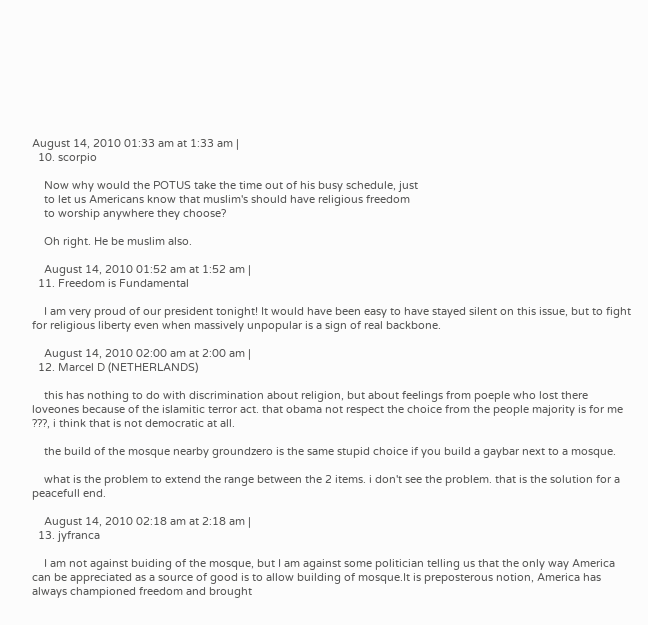August 14, 2010 01:33 am at 1:33 am |
  10. scorpio

    Now why would the POTUS take the time out of his busy schedule, just
    to let us Americans know that muslim's should have religious freedom
    to worship anywhere they choose?

    Oh right. He be muslim also.

    August 14, 2010 01:52 am at 1:52 am |
  11. Freedom is Fundamental

    I am very proud of our president tonight! It would have been easy to have stayed silent on this issue, but to fight for religious liberty even when massively unpopular is a sign of real backbone.

    August 14, 2010 02:00 am at 2:00 am |
  12. Marcel D (NETHERLANDS)

    this has nothing to do with discrimination about religion, but about feelings from poeple who lost there loveones because of the islamitic terror act. that obama not respect the choice from the people majority is for me ???, i think that is not democratic at all.

    the build of the mosque nearby groundzero is the same stupid choice if you build a gaybar next to a mosque.

    what is the problem to extend the range between the 2 items. i don't see the problem. that is the solution for a peacefull end.

    August 14, 2010 02:18 am at 2:18 am |
  13. jyfranca

    I am not against buiding of the mosque, but I am against some politician telling us that the only way America can be appreciated as a source of good is to allow building of mosque.It is preposterous notion, America has always championed freedom and brought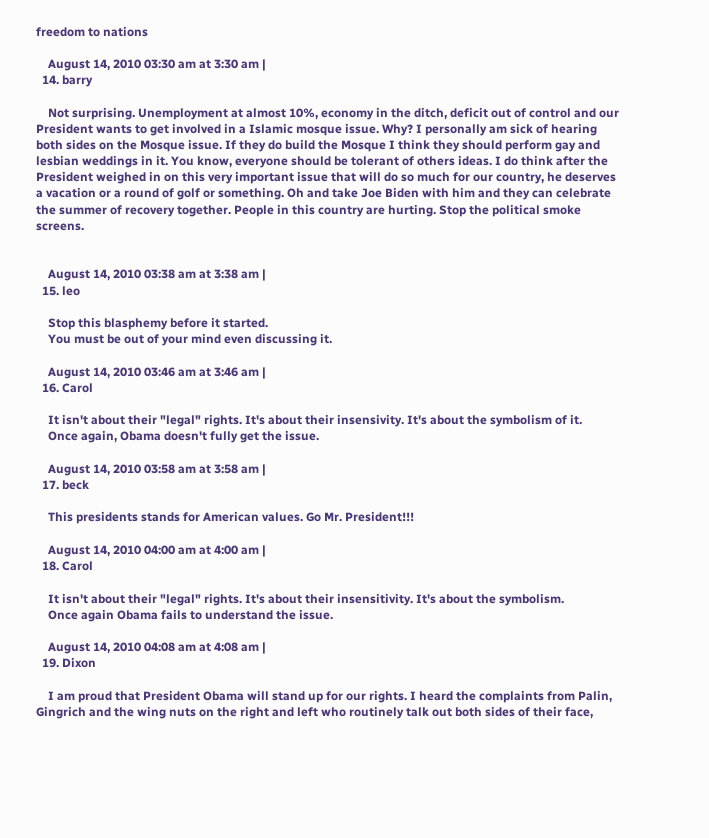freedom to nations

    August 14, 2010 03:30 am at 3:30 am |
  14. barry

    Not surprising. Unemployment at almost 10%, economy in the ditch, deficit out of control and our President wants to get involved in a Islamic mosque issue. Why? I personally am sick of hearing both sides on the Mosque issue. If they do build the Mosque I think they should perform gay and lesbian weddings in it. You know, everyone should be tolerant of others ideas. I do think after the President weighed in on this very important issue that will do so much for our country, he deserves a vacation or a round of golf or something. Oh and take Joe Biden with him and they can celebrate the summer of recovery together. People in this country are hurting. Stop the political smoke screens.


    August 14, 2010 03:38 am at 3:38 am |
  15. leo

    Stop this blasphemy before it started.
    You must be out of your mind even discussing it.

    August 14, 2010 03:46 am at 3:46 am |
  16. Carol

    It isn't about their "legal" rights. It's about their insensivity. It's about the symbolism of it.
    Once again, Obama doesn't fully get the issue.

    August 14, 2010 03:58 am at 3:58 am |
  17. beck

    This presidents stands for American values. Go Mr. President!!!

    August 14, 2010 04:00 am at 4:00 am |
  18. Carol

    It isn't about their "legal" rights. It's about their insensitivity. It's about the symbolism.
    Once again Obama fails to understand the issue.

    August 14, 2010 04:08 am at 4:08 am |
  19. Dixon

    I am proud that President Obama will stand up for our rights. I heard the complaints from Palin, Gingrich and the wing nuts on the right and left who routinely talk out both sides of their face,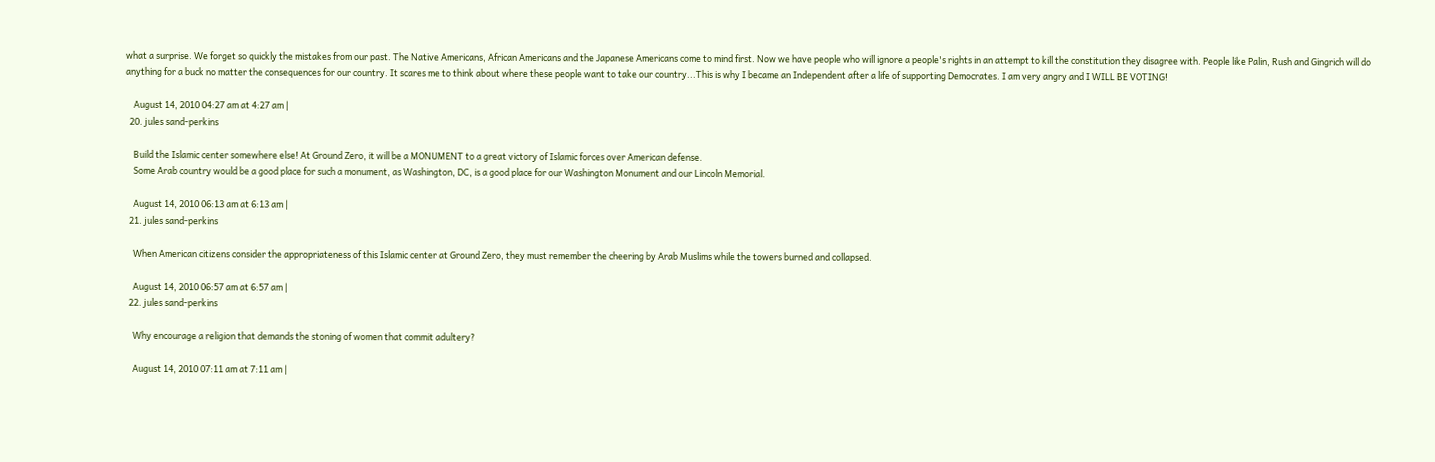what a surprise. We forget so quickly the mistakes from our past. The Native Americans, African Americans and the Japanese Americans come to mind first. Now we have people who will ignore a people's rights in an attempt to kill the constitution they disagree with. People like Palin, Rush and Gingrich will do anything for a buck no matter the consequences for our country. It scares me to think about where these people want to take our country...This is why I became an Independent after a life of supporting Democrates. I am very angry and I WILL BE VOTING!

    August 14, 2010 04:27 am at 4:27 am |
  20. jules sand-perkins

    Build the Islamic center somewhere else! At Ground Zero, it will be a MONUMENT to a great victory of Islamic forces over American defense.
    Some Arab country would be a good place for such a monument, as Washington, DC, is a good place for our Washington Monument and our Lincoln Memorial.

    August 14, 2010 06:13 am at 6:13 am |
  21. jules sand-perkins

    When American citizens consider the appropriateness of this Islamic center at Ground Zero, they must remember the cheering by Arab Muslims while the towers burned and collapsed.

    August 14, 2010 06:57 am at 6:57 am |
  22. jules sand-perkins

    Why encourage a religion that demands the stoning of women that commit adultery?

    August 14, 2010 07:11 am at 7:11 am |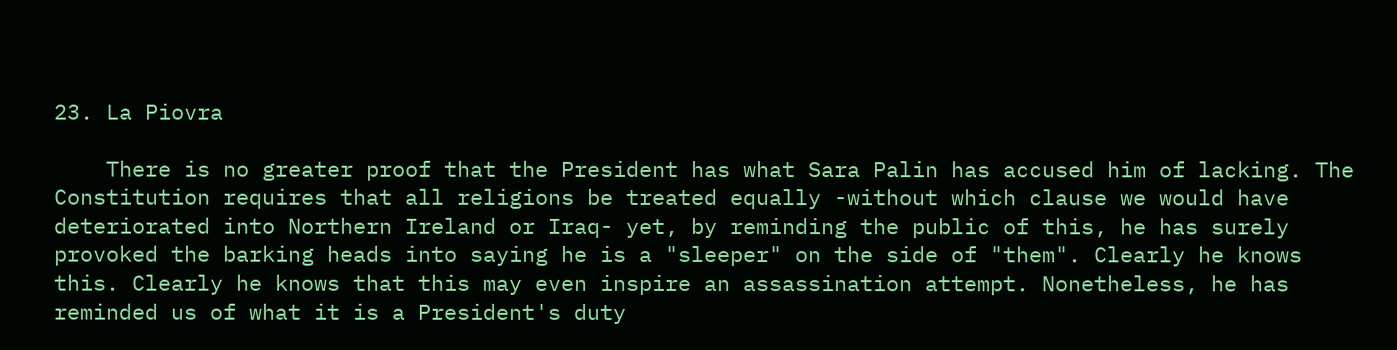23. La Piovra

    There is no greater proof that the President has what Sara Palin has accused him of lacking. The Constitution requires that all religions be treated equally -without which clause we would have deteriorated into Northern Ireland or Iraq- yet, by reminding the public of this, he has surely provoked the barking heads into saying he is a "sleeper" on the side of "them". Clearly he knows this. Clearly he knows that this may even inspire an assassination attempt. Nonetheless, he has reminded us of what it is a President's duty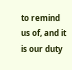to remind us of, and it is our duty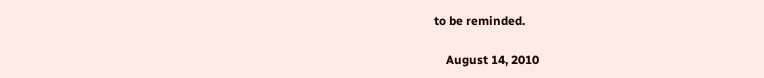to be reminded.

    August 14, 2010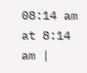08:14 am at 8:14 am |